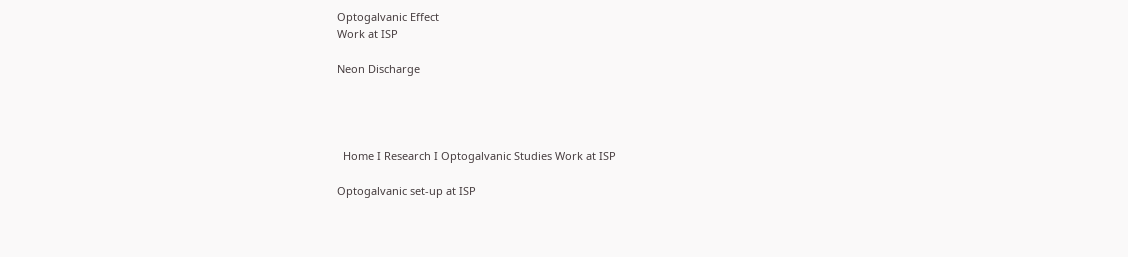Optogalvanic Effect
Work at ISP

Neon Discharge




  Home I Research I Optogalvanic Studies Work at ISP

Optogalvanic set-up at ISP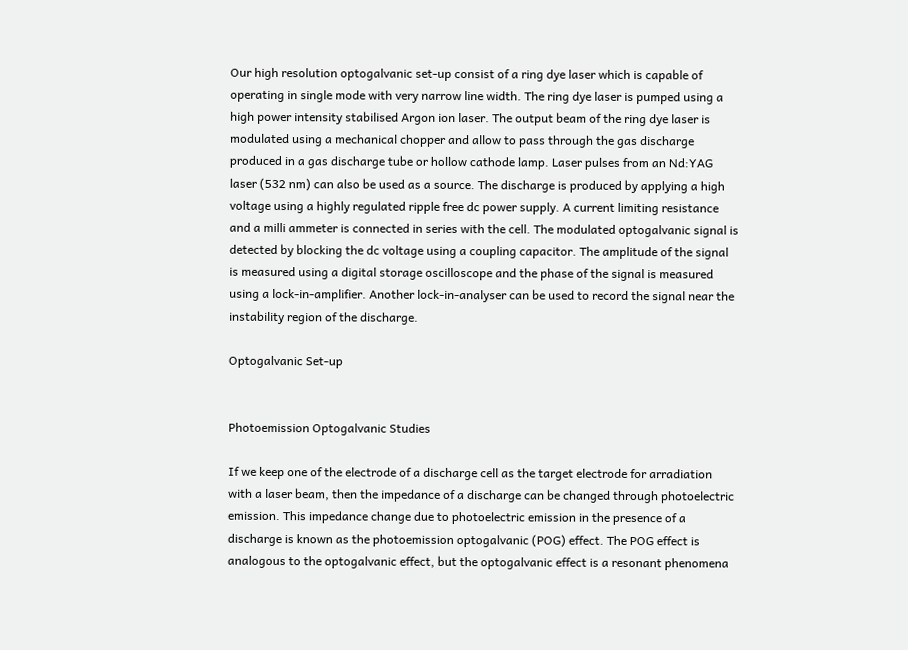Our high resolution optogalvanic set-up consist of a ring dye laser which is capable of operating in single mode with very narrow line width. The ring dye laser is pumped using a high power intensity stabilised Argon ion laser. The output beam of the ring dye laser is modulated using a mechanical chopper and allow to pass through the gas discharge produced in a gas discharge tube or hollow cathode lamp. Laser pulses from an Nd:YAG laser (532 nm) can also be used as a source. The discharge is produced by applying a high voltage using a highly regulated ripple free dc power supply. A current limiting resistance and a milli ammeter is connected in series with the cell. The modulated optogalvanic signal is detected by blocking the dc voltage using a coupling capacitor. The amplitude of the signal is measured using a digital storage oscilloscope and the phase of the signal is measured using a lock-in-amplifier. Another lock-in-analyser can be used to record the signal near the instability region of the discharge.

Optogalvanic Set-up


Photoemission Optogalvanic Studies

If we keep one of the electrode of a discharge cell as the target electrode for arradiation with a laser beam, then the impedance of a discharge can be changed through photoelectric emission. This impedance change due to photoelectric emission in the presence of a discharge is known as the photoemission optogalvanic (POG) effect. The POG effect is analogous to the optogalvanic effect, but the optogalvanic effect is a resonant phenomena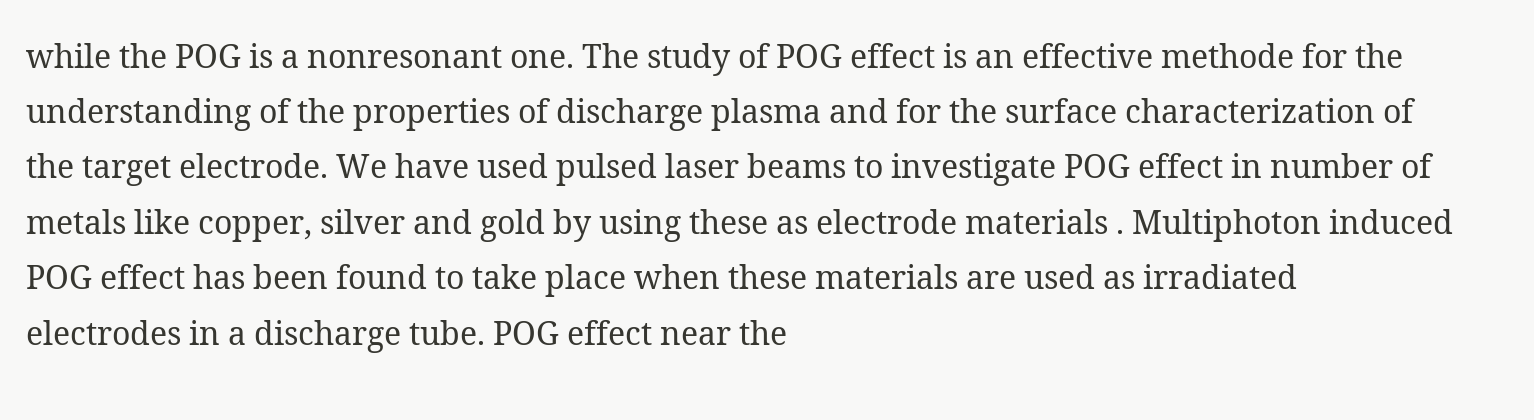while the POG is a nonresonant one. The study of POG effect is an effective methode for the understanding of the properties of discharge plasma and for the surface characterization of the target electrode. We have used pulsed laser beams to investigate POG effect in number of metals like copper, silver and gold by using these as electrode materials . Multiphoton induced POG effect has been found to take place when these materials are used as irradiated electrodes in a discharge tube. POG effect near the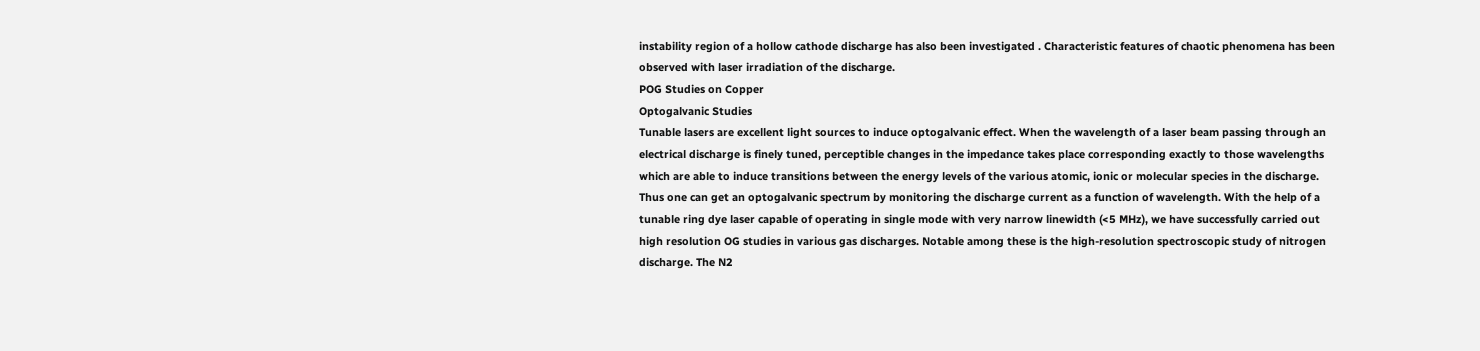instability region of a hollow cathode discharge has also been investigated . Characteristic features of chaotic phenomena has been observed with laser irradiation of the discharge.
POG Studies on Copper
Optogalvanic Studies
Tunable lasers are excellent light sources to induce optogalvanic effect. When the wavelength of a laser beam passing through an electrical discharge is finely tuned, perceptible changes in the impedance takes place corresponding exactly to those wavelengths which are able to induce transitions between the energy levels of the various atomic, ionic or molecular species in the discharge. Thus one can get an optogalvanic spectrum by monitoring the discharge current as a function of wavelength. With the help of a tunable ring dye laser capable of operating in single mode with very narrow linewidth (<5 MHz), we have successfully carried out high resolution OG studies in various gas discharges. Notable among these is the high-resolution spectroscopic study of nitrogen discharge. The N2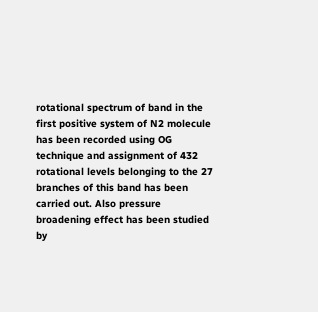rotational spectrum of band in the first positive system of N2 molecule has been recorded using OG technique and assignment of 432 rotational levels belonging to the 27 branches of this band has been carried out. Also pressure broadening effect has been studied by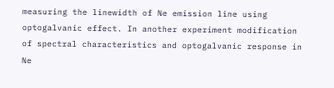measuring the linewidth of Ne emission line using optogalvanic effect. In another experiment modification of spectral characteristics and optogalvanic response in Ne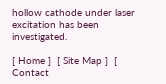hollow cathode under laser excitation has been investigated.

[ Home ]  [ Site Map ]  [ Contact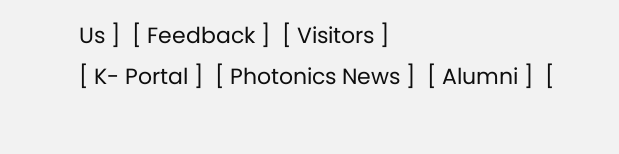Us ]  [ Feedback ]  [ Visitors ]
[ K- Portal ]  [ Photonics News ]  [ Alumni ]  [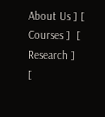About Us ] [ Courses ]  [ Research ]
[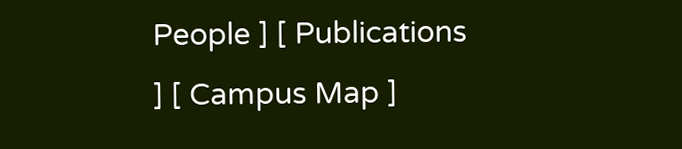People ] [ Publications ] [ Campus Map ]